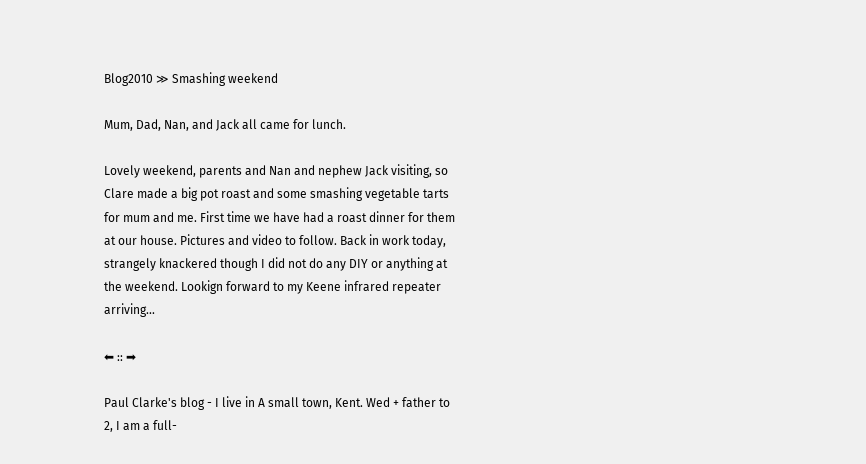Blog2010 ≫ Smashing weekend

Mum, Dad, Nan, and Jack all came for lunch.

Lovely weekend, parents and Nan and nephew Jack visiting, so Clare made a big pot roast and some smashing vegetable tarts for mum and me. First time we have had a roast dinner for them at our house. Pictures and video to follow. Back in work today, strangely knackered though I did not do any DIY or anything at the weekend. Lookign forward to my Keene infrared repeater arriving...

⬅ :: ➡

Paul Clarke's blog - I live in A small town, Kent. Wed + father to 2, I am a full-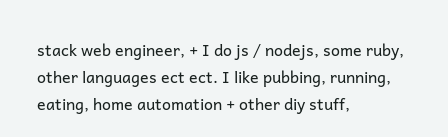stack web engineer, + I do js / nodejs, some ruby, other languages ect ect. I like pubbing, running, eating, home automation + other diy stuff,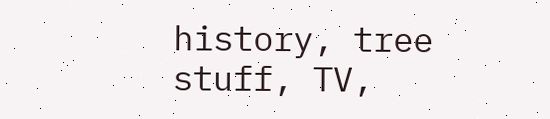history, tree stuff, TV,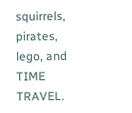squirrels, pirates, lego, and TIME TRAVEL.